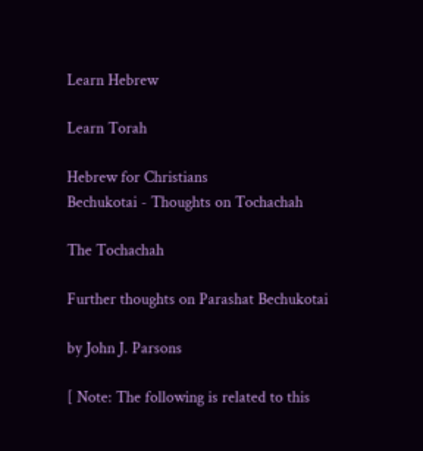Learn Hebrew

Learn Torah

Hebrew for Christians
Bechukotai - Thoughts on Tochachah

The Tochachah

Further thoughts on Parashat Bechukotai

by John J. Parsons

[ Note: The following is related to this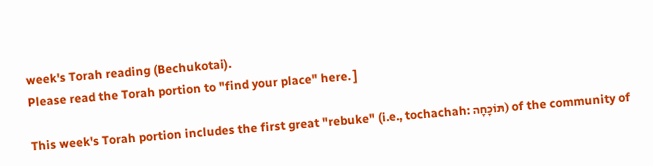week's Torah reading (Bechukotai).
Please read the Torah portion to "find your place" here. ]

This week's Torah portion includes the first great "rebuke" (i.e., tochachah: תּוֹכָחָה) of the community of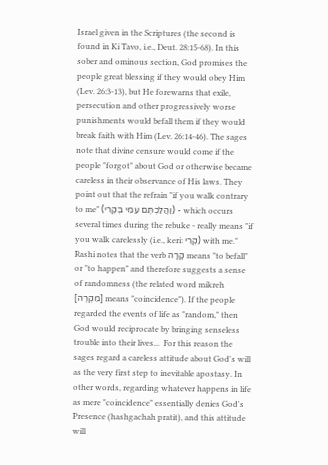Israel given in the Scriptures (the second is found in Ki Tavo, i.e., Deut. 28:15-68). In this sober and ominous section, God promises the people great blessing if they would obey Him (Lev. 26:3-13), but He forewarns that exile, persecution and other progressively worse punishments would befall them if they would break faith with Him (Lev. 26:14-46). The sages note that divine censure would come if the people "forgot" about God or otherwise became careless in their observance of His laws. They point out that the refrain "if you walk contrary to me" (וַהֲלַכְתֶּם עִמִּי בְּקֶרִי) - which occurs several times during the rebuke - really means "if you walk carelessly (i.e., keri: קְרִי) with me." Rashi notes that the verb קָרָה means "to befall" or "to happen" and therefore suggests a sense of randomness (the related word mikreh [מִקְרֶה] means "coincidence"). If the people regarded the events of life as "random," then God would reciprocate by bringing senseless trouble into their lives...  For this reason the sages regard a careless attitude about God's will as the very first step to inevitable apostasy. In other words, regarding whatever happens in life as mere "coincidence" essentially denies God's Presence (hashgachah pratit), and this attitude will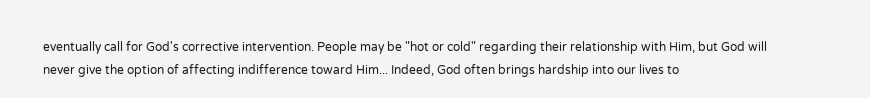eventually call for God's corrective intervention. People may be "hot or cold" regarding their relationship with Him, but God will never give the option of affecting indifference toward Him... Indeed, God often brings hardship into our lives to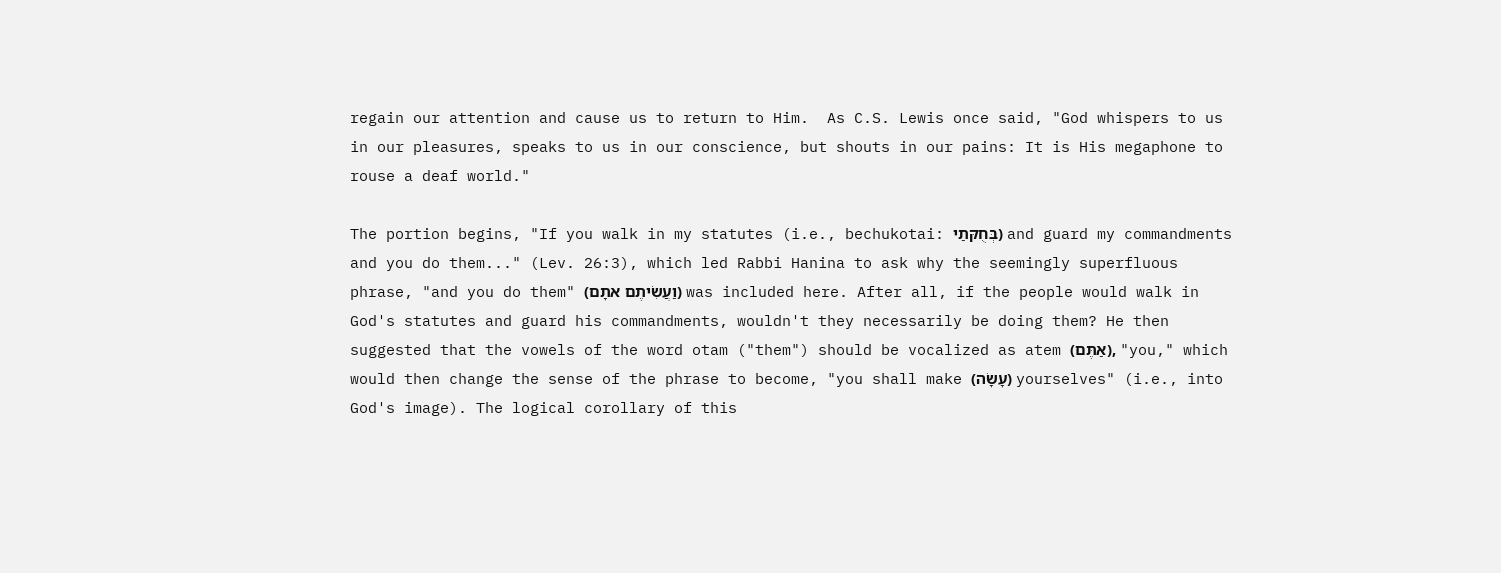regain our attention and cause us to return to Him.  As C.S. Lewis once said, "God whispers to us in our pleasures, speaks to us in our conscience, but shouts in our pains: It is His megaphone to rouse a deaf world."

The portion begins, "If you walk in my statutes (i.e., bechukotai: בְּחֻקּתַי) and guard my commandments and you do them..." (Lev. 26:3), which led Rabbi Hanina to ask why the seemingly superfluous phrase, "and you do them" (וַעֲשִׂיתֶם אתָם) was included here. After all, if the people would walk in God's statutes and guard his commandments, wouldn't they necessarily be doing them? He then suggested that the vowels of the word otam ("them") should be vocalized as atem (אַתֶּם), "you," which would then change the sense of the phrase to become, "you shall make (עָשָׂה) yourselves" (i.e., into God's image). The logical corollary of this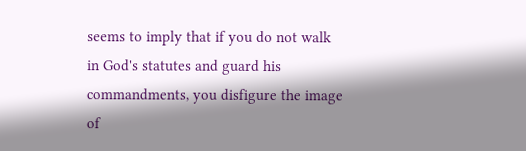seems to imply that if you do not walk in God's statutes and guard his commandments, you disfigure the image of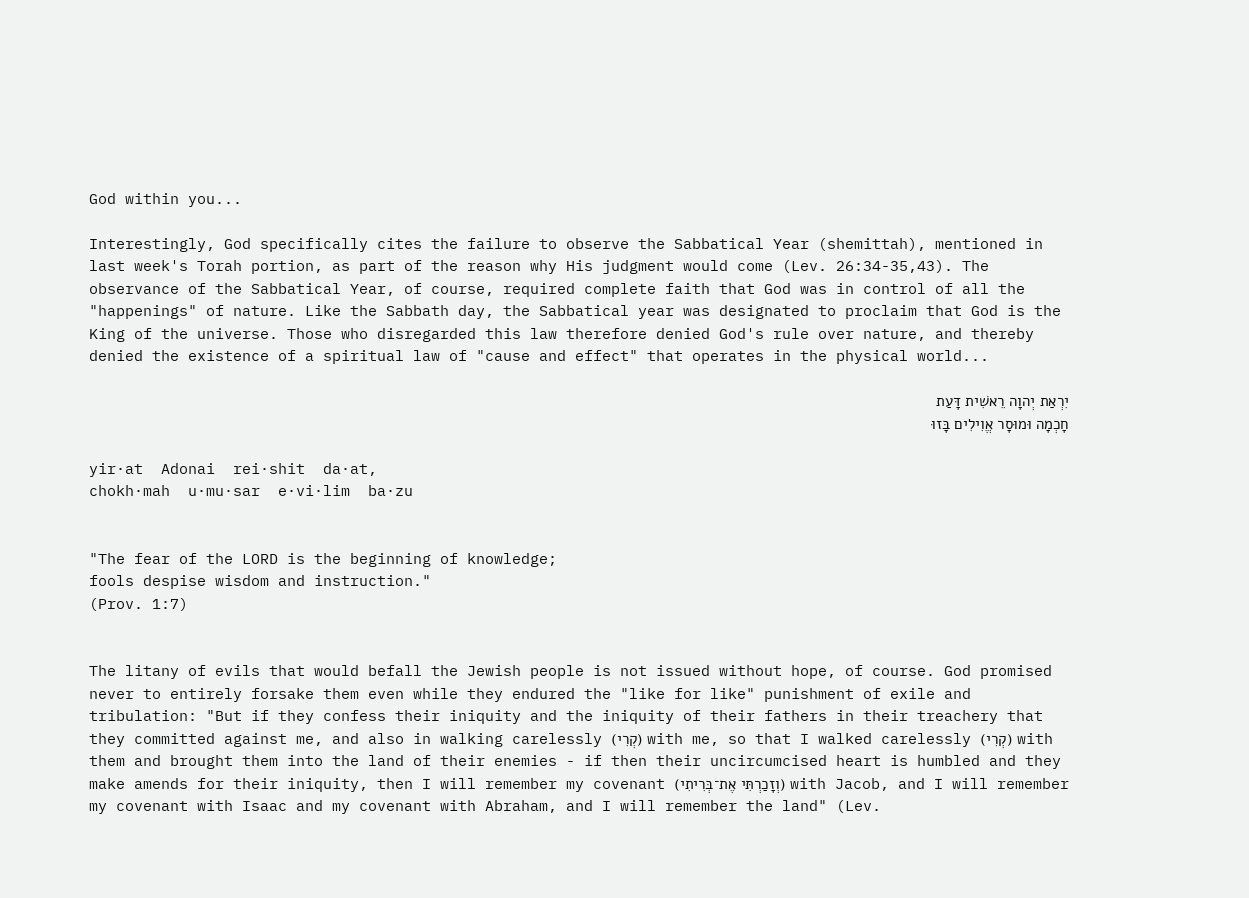God within you...

Interestingly, God specifically cites the failure to observe the Sabbatical Year (shemittah), mentioned in last week's Torah portion, as part of the reason why His judgment would come (Lev. 26:34-35,43). The observance of the Sabbatical Year, of course, required complete faith that God was in control of all the "happenings" of nature. Like the Sabbath day, the Sabbatical year was designated to proclaim that God is the King of the universe. Those who disregarded this law therefore denied God's rule over nature, and thereby denied the existence of a spiritual law of "cause and effect" that operates in the physical world...

יִרְאַת יְהוָה רֵאשִׁית דָּעַת
חָכְמָה וּמוּסָר אֱוִילִים בָּזוּ

yir·at  Adonai  rei·shit  da·at,
chokh·mah  u·mu·sar  e·vi·lim  ba·zu


"The fear of the LORD is the beginning of knowledge;
fools despise wisdom and instruction."
(Prov. 1:7)


The litany of evils that would befall the Jewish people is not issued without hope, of course. God promised never to entirely forsake them even while they endured the "like for like" punishment of exile and tribulation: "But if they confess their iniquity and the iniquity of their fathers in their treachery that they committed against me, and also in walking carelessly (קְרִי) with me, so that I walked carelessly (קְרִי) with them and brought them into the land of their enemies - if then their uncircumcised heart is humbled and they make amends for their iniquity, then I will remember my covenant (וְזָכַרְתִּי אֶת־בְּרִיתִי) with Jacob, and I will remember my covenant with Isaac and my covenant with Abraham, and I will remember the land" (Lev.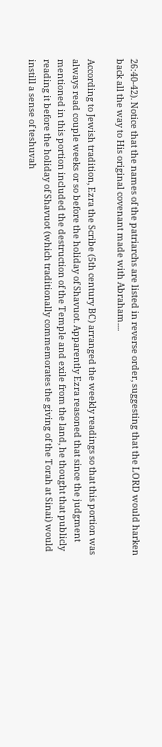26:40-42). Notice that the names of the patriarchs are listed in reverse order, suggesting that the LORD would harken back all the way to His original covenant made with Abraham....

According to Jewish tradition, Ezra the Scribe (5th century BC) arranged the weekly readings so that this portion was always read couple weeks or so before the holiday of Shavuot. Apparently Ezra reasoned that since the judgment mentioned in this portion included the destruction of the Temple and exile from the land, he thought that publicly reading it before the holiday of Shavuot (which traditionally commemorates the giving of the Torah at Sinai) would instill a sense of teshuvah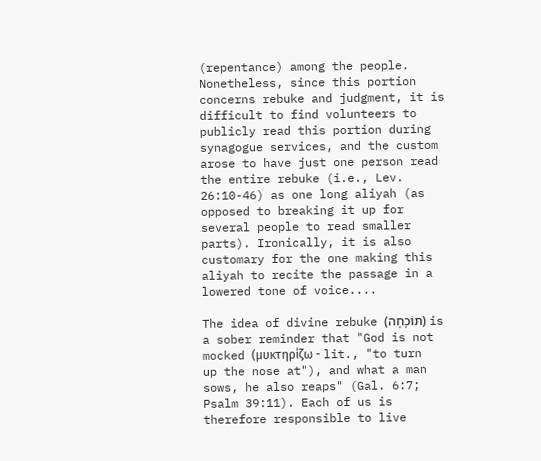(repentance) among the people. Nonetheless, since this portion concerns rebuke and judgment, it is difficult to find volunteers to publicly read this portion during synagogue services, and the custom arose to have just one person read the entire rebuke (i.e., Lev. 26:10-46) as one long aliyah (as opposed to breaking it up for several people to read smaller parts). Ironically, it is also customary for the one making this aliyah to recite the passage in a lowered tone of voice....

The idea of divine rebuke (תּוֹכָחָה) is a sober reminder that "God is not mocked (μυκτηρίζω - lit., "to turn up the nose at"), and what a man sows, he also reaps" (Gal. 6:7; Psalm 39:11). Each of us is therefore responsible to live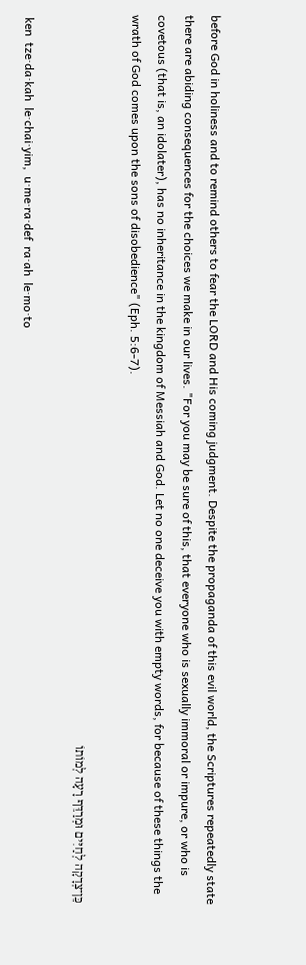before God in holiness and to remind others to fear the LORD and His coming judgment. Despite the propaganda of this evil world, the Scriptures repeatedly state there are abiding consequences for the choices we make in our lives. "For you may be sure of this, that everyone who is sexually immoral or impure, or who is covetous (that is, an idolater), has no inheritance in the kingdom of Messiah and God. Let no one deceive you with empty words, for because of these things the wrath of God comes upon the sons of disobedience" (Eph. 5:6-7).

כֵּן־צְדָקָה לְחַיִּים וּמְרַדֵּף רָעָה לְמוֹתוֹ

 ken  tze·da·kah  le·chai·yim,  u·me·ra·def  ra·ah  le·mo·to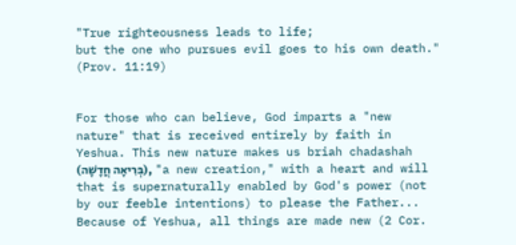"True righteousness leads to life;
but the one who pursues evil goes to his own death."
(Prov. 11:19)


For those who can believe, God imparts a "new nature" that is received entirely by faith in Yeshua. This new nature makes us briah chadashah (בְּרִיאָה חֲדָשָׁה), "a new creation," with a heart and will that is supernaturally enabled by God's power (not by our feeble intentions) to please the Father...  Because of Yeshua, all things are made new (2 Cor.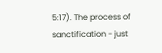5:17). The process of sanctification - just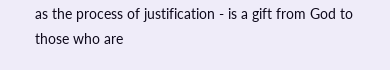as the process of justification - is a gift from God to those who are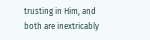trusting in Him, and both are inextricably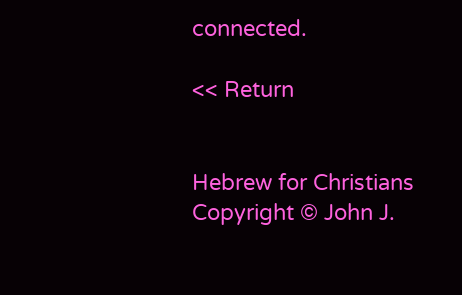connected.

<< Return


Hebrew for Christians
Copyright © John J.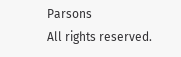Parsons
All rights reserved.